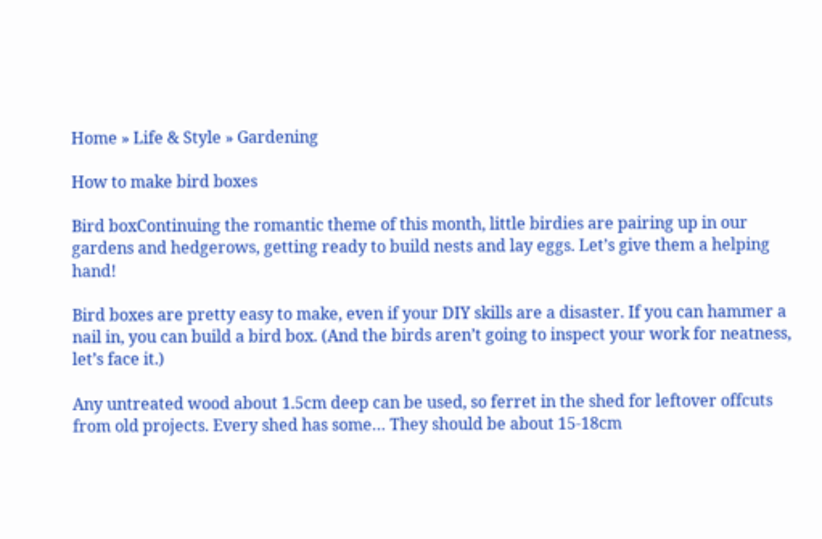Home » Life & Style » Gardening

How to make bird boxes

Bird boxContinuing the romantic theme of this month, little birdies are pairing up in our gardens and hedgerows, getting ready to build nests and lay eggs. Let’s give them a helping hand!

Bird boxes are pretty easy to make, even if your DIY skills are a disaster. If you can hammer a nail in, you can build a bird box. (And the birds aren’t going to inspect your work for neatness, let’s face it.)

Any untreated wood about 1.5cm deep can be used, so ferret in the shed for leftover offcuts from old projects. Every shed has some… They should be about 15-18cm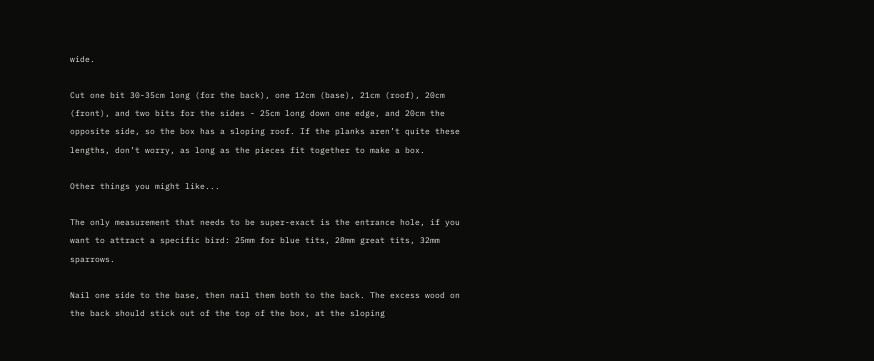wide.

Cut one bit 30-35cm long (for the back), one 12cm (base), 21cm (roof), 20cm (front), and two bits for the sides - 25cm long down one edge, and 20cm the opposite side, so the box has a sloping roof. If the planks aren’t quite these lengths, don’t worry, as long as the pieces fit together to make a box.

Other things you might like...

The only measurement that needs to be super-exact is the entrance hole, if you want to attract a specific bird: 25mm for blue tits, 28mm great tits, 32mm sparrows.

Nail one side to the base, then nail them both to the back. The excess wood on the back should stick out of the top of the box, at the sloping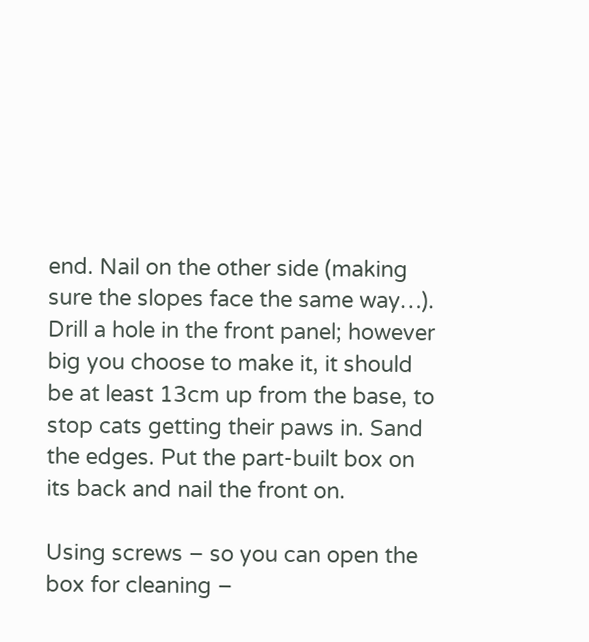end. Nail on the other side (making sure the slopes face the same way…). Drill a hole in the front panel; however big you choose to make it, it should be at least 13cm up from the base, to stop cats getting their paws in. Sand the edges. Put the part-built box on its back and nail the front on.

Using screws – so you can open the box for cleaning –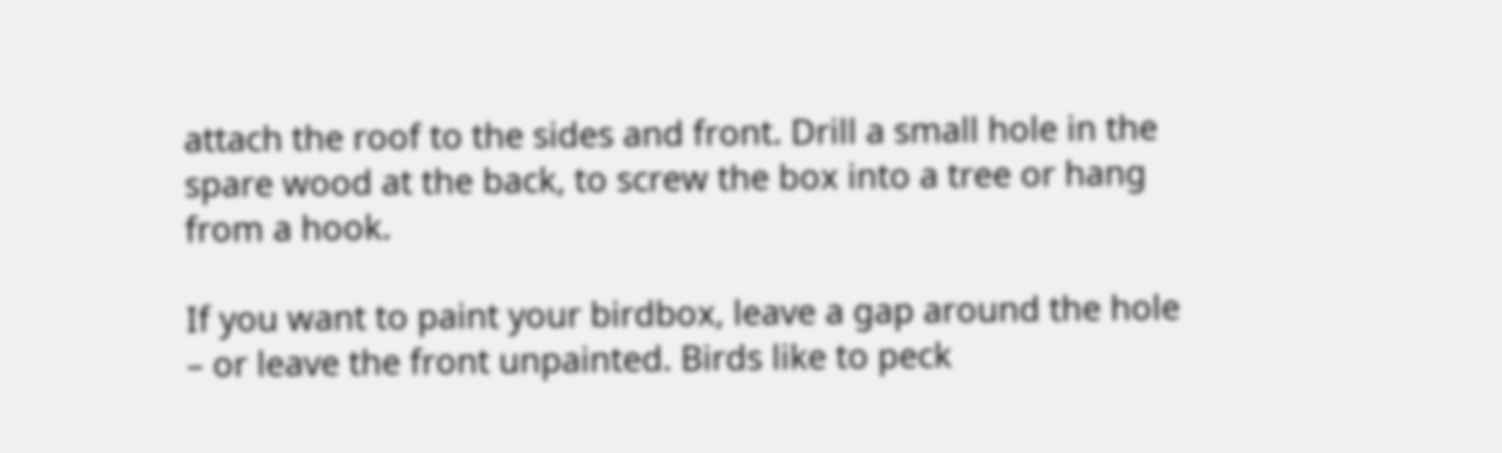attach the roof to the sides and front. Drill a small hole in the spare wood at the back, to screw the box into a tree or hang from a hook.

If you want to paint your birdbox, leave a gap around the hole – or leave the front unpainted. Birds like to peck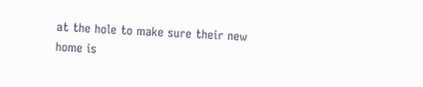at the hole to make sure their new home is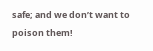safe; and we don’t want to poison them!